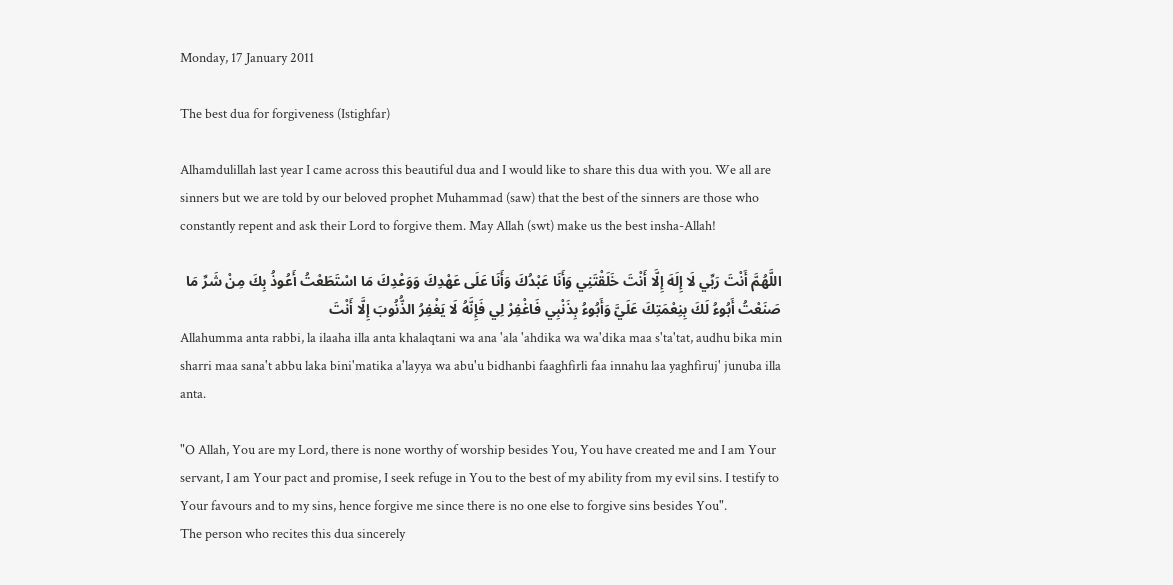Monday, 17 January 2011

The best dua for forgiveness (Istighfar)

Alhamdulillah last year I came across this beautiful dua and I would like to share this dua with you. We all are sinners but we are told by our beloved prophet Muhammad (saw) that the best of the sinners are those who constantly repent and ask their Lord to forgive them. May Allah (swt) make us the best insha-Allah!

اللَّهُمَّ أَنْتَ رَبِّي لَا إِلَهَ إِلَّا أَنْتَ خَلَقْتَنِي وَأَنَا عَبْدُكَ وَأَنَا عَلَى عَهْدِكَ وَوَعْدِكَ مَا اسْتَطَعْتُ أَعُوذُ بِكَ مِنْ شَرِّ مَا صَنَعْتُ أَبُوءُ لَكَ بِنِعْمَتِكَ عَلَيَّ وَأَبُوءُ بِذَنْبِي فَاغْفِرْ لِي فَإِنَّهُ لَا يَغْفِرُ الذُّنُوبَ إِلَّا أَنْتَ
Allahumma anta rabbi, la ilaaha illa anta khalaqtani wa ana 'ala 'ahdika wa wa'dika maa s'ta'tat, audhu bika min sharri maa sana't abbu laka bini'matika a'layya wa abu'u bidhanbi faaghfirli faa innahu laa yaghfiruj' junuba illa anta.

"O Allah, You are my Lord, there is none worthy of worship besides You, You have created me and I am Your servant, I am Your pact and promise, I seek refuge in You to the best of my ability from my evil sins. I testify to Your favours and to my sins, hence forgive me since there is no one else to forgive sins besides You".
The person who recites this dua sincerely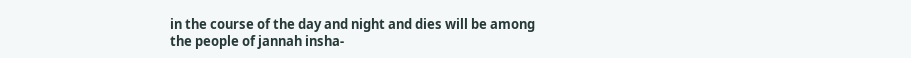in the course of the day and night and dies will be among the people of jannah insha-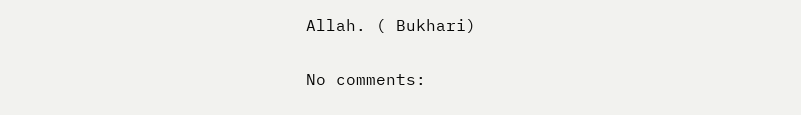Allah. ( Bukhari)

No comments: